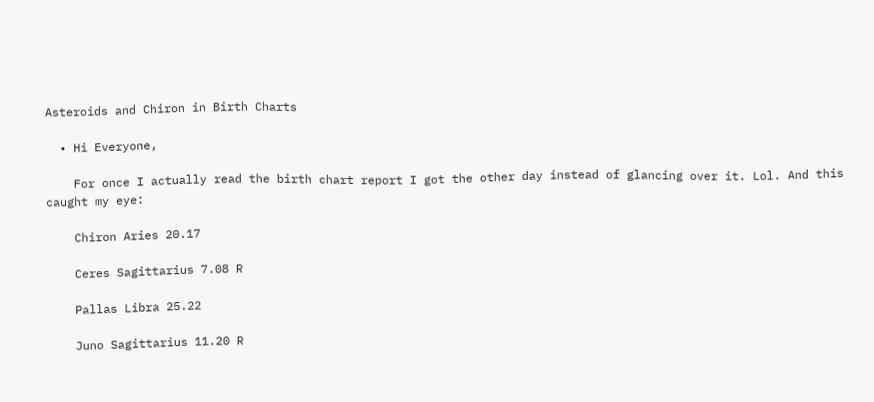Asteroids and Chiron in Birth Charts

  • Hi Everyone,

    For once I actually read the birth chart report I got the other day instead of glancing over it. Lol. And this caught my eye:

    Chiron Aries 20.17

    Ceres Sagittarius 7.08 R

    Pallas Libra 25.22

    Juno Sagittarius 11.20 R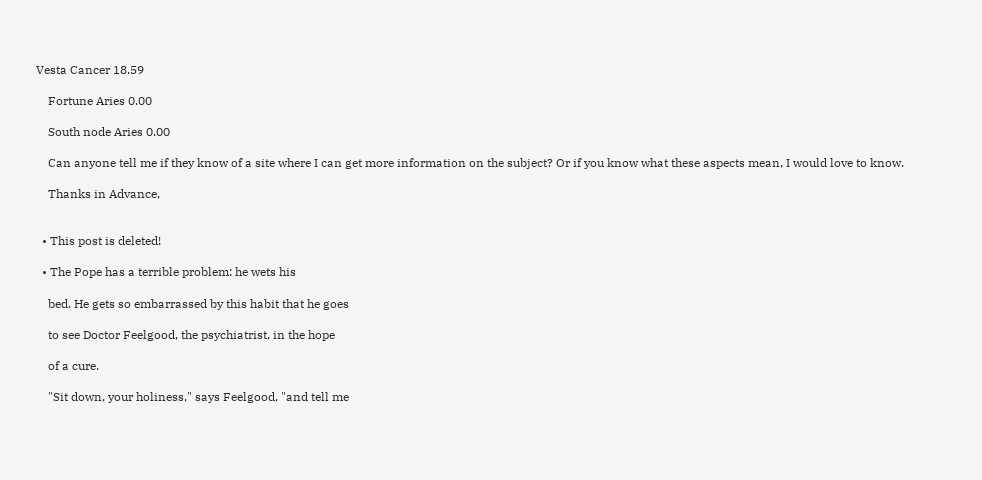Vesta Cancer 18.59

    Fortune Aries 0.00

    South node Aries 0.00

    Can anyone tell me if they know of a site where I can get more information on the subject? Or if you know what these aspects mean, I would love to know.

    Thanks in Advance,


  • This post is deleted!

  • The Pope has a terrible problem: he wets his

    bed. He gets so embarrassed by this habit that he goes

    to see Doctor Feelgood, the psychiatrist, in the hope

    of a cure.

    "Sit down, your holiness," says Feelgood, "and tell me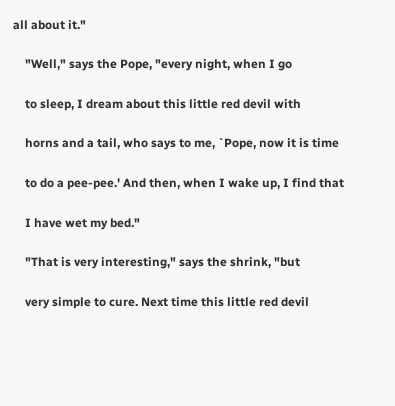all about it."

    "Well," says the Pope, "every night, when I go

    to sleep, I dream about this little red devil with

    horns and a tail, who says to me, `Pope, now it is time

    to do a pee-pee.' And then, when I wake up, I find that

    I have wet my bed."

    "That is very interesting," says the shrink, "but

    very simple to cure. Next time this little red devil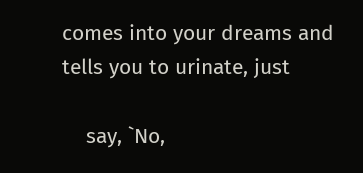comes into your dreams and tells you to urinate, just

    say, `No,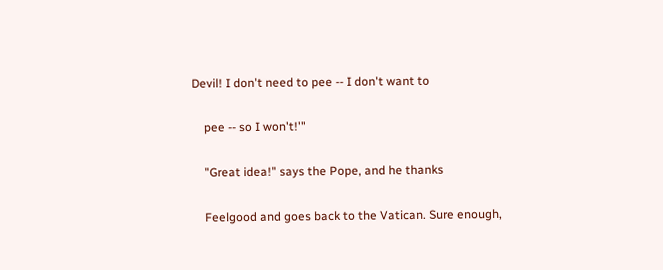Devil! I don't need to pee -- I don't want to

    pee -- so I won't!'"

    "Great idea!" says the Pope, and he thanks

    Feelgood and goes back to the Vatican. Sure enough,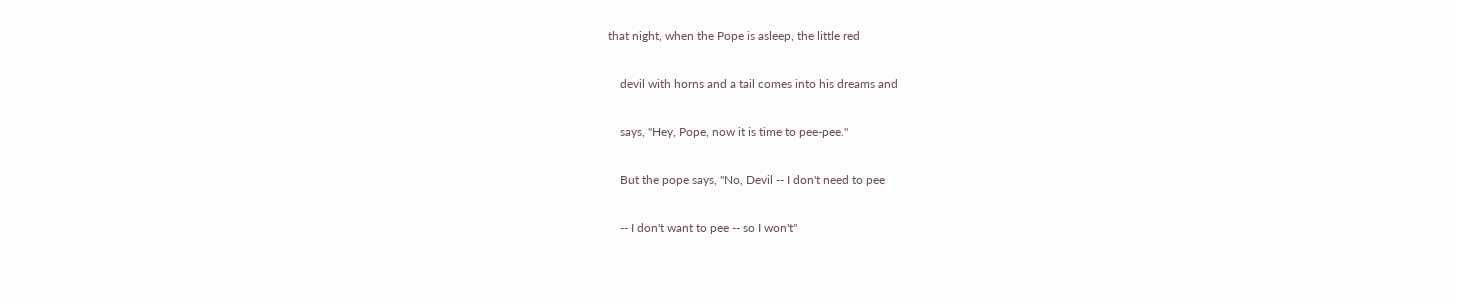that night, when the Pope is asleep, the little red

    devil with horns and a tail comes into his dreams and

    says, "Hey, Pope, now it is time to pee-pee."

    But the pope says, "No, Devil -- I don't need to pee

    -- I don't want to pee -- so I won't"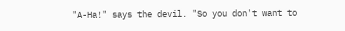"A-Ha!" says the devil. "So you don't want to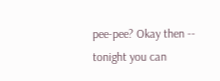pee-pee? Okay then -- tonight you can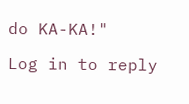do KA-KA!"

Log in to reply